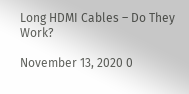Long HDMI Cables – Do They Work?

November 13, 2020 0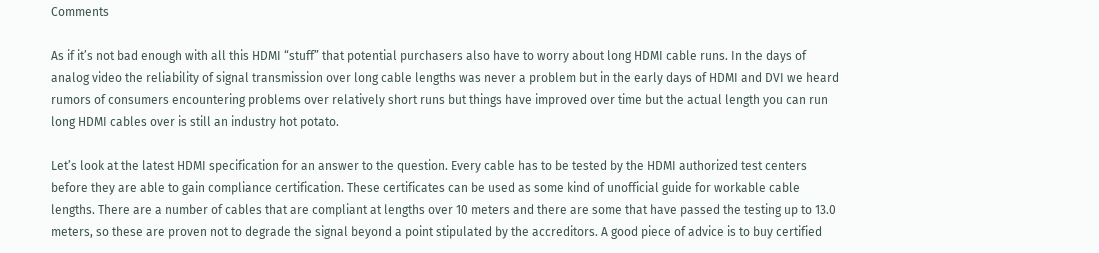Comments

As if it’s not bad enough with all this HDMI “stuff” that potential purchasers also have to worry about long HDMI cable runs. In the days of analog video the reliability of signal transmission over long cable lengths was never a problem but in the early days of HDMI and DVI we heard rumors of consumers encountering problems over relatively short runs but things have improved over time but the actual length you can run long HDMI cables over is still an industry hot potato.

Let’s look at the latest HDMI specification for an answer to the question. Every cable has to be tested by the HDMI authorized test centers before they are able to gain compliance certification. These certificates can be used as some kind of unofficial guide for workable cable lengths. There are a number of cables that are compliant at lengths over 10 meters and there are some that have passed the testing up to 13.0 meters, so these are proven not to degrade the signal beyond a point stipulated by the accreditors. A good piece of advice is to buy certified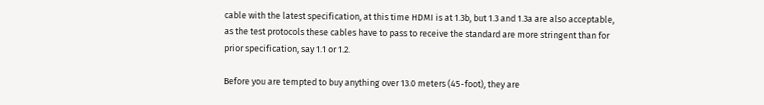cable with the latest specification, at this time HDMI is at 1.3b, but 1.3 and 1.3a are also acceptable, as the test protocols these cables have to pass to receive the standard are more stringent than for prior specification, say 1.1 or 1.2.

Before you are tempted to buy anything over 13.0 meters (45-foot), they are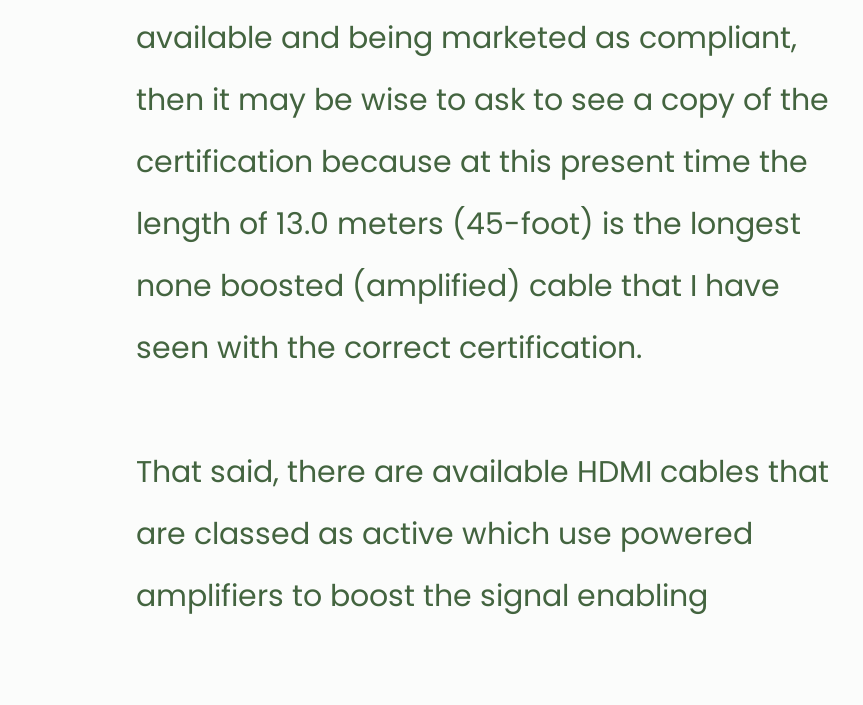available and being marketed as compliant, then it may be wise to ask to see a copy of the certification because at this present time the length of 13.0 meters (45-foot) is the longest none boosted (amplified) cable that I have seen with the correct certification.

That said, there are available HDMI cables that are classed as active which use powered amplifiers to boost the signal enabling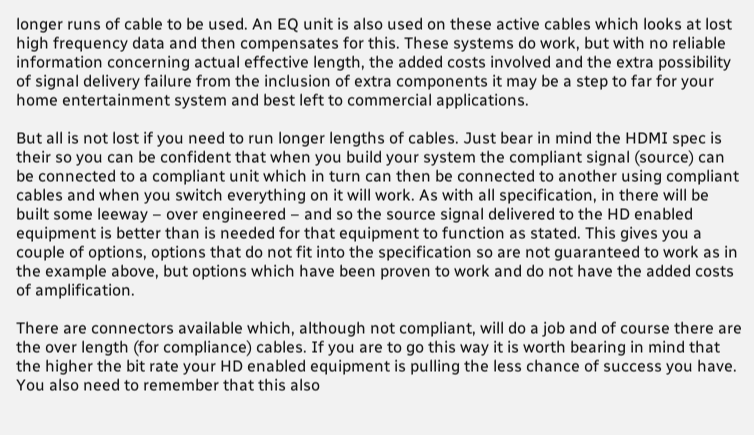longer runs of cable to be used. An EQ unit is also used on these active cables which looks at lost high frequency data and then compensates for this. These systems do work, but with no reliable information concerning actual effective length, the added costs involved and the extra possibility of signal delivery failure from the inclusion of extra components it may be a step to far for your home entertainment system and best left to commercial applications.

But all is not lost if you need to run longer lengths of cables. Just bear in mind the HDMI spec is their so you can be confident that when you build your system the compliant signal (source) can be connected to a compliant unit which in turn can then be connected to another using compliant cables and when you switch everything on it will work. As with all specification, in there will be built some leeway – over engineered – and so the source signal delivered to the HD enabled equipment is better than is needed for that equipment to function as stated. This gives you a couple of options, options that do not fit into the specification so are not guaranteed to work as in the example above, but options which have been proven to work and do not have the added costs of amplification.

There are connectors available which, although not compliant, will do a job and of course there are the over length (for compliance) cables. If you are to go this way it is worth bearing in mind that the higher the bit rate your HD enabled equipment is pulling the less chance of success you have. You also need to remember that this also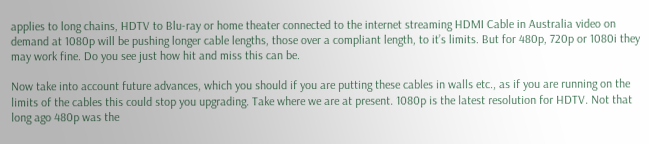applies to long chains, HDTV to Blu-ray or home theater connected to the internet streaming HDMI Cable in Australia video on demand at 1080p will be pushing longer cable lengths, those over a compliant length, to it’s limits. But for 480p, 720p or 1080i they may work fine. Do you see just how hit and miss this can be.

Now take into account future advances, which you should if you are putting these cables in walls etc., as if you are running on the limits of the cables this could stop you upgrading. Take where we are at present. 1080p is the latest resolution for HDTV. Not that long ago 480p was the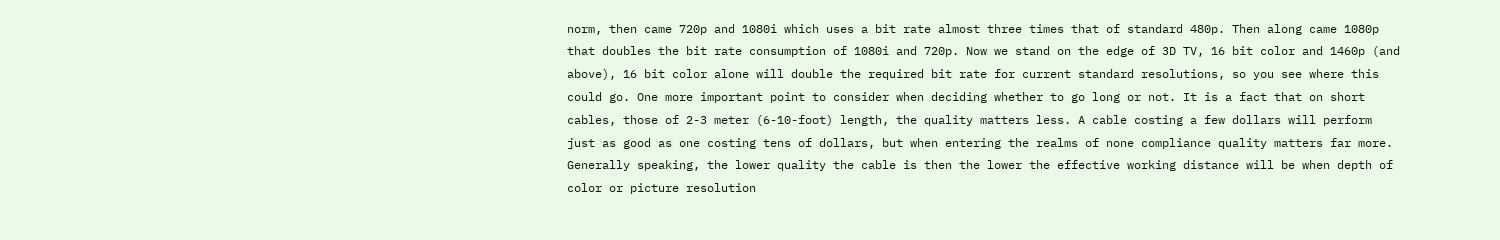norm, then came 720p and 1080i which uses a bit rate almost three times that of standard 480p. Then along came 1080p that doubles the bit rate consumption of 1080i and 720p. Now we stand on the edge of 3D TV, 16 bit color and 1460p (and above), 16 bit color alone will double the required bit rate for current standard resolutions, so you see where this could go. One more important point to consider when deciding whether to go long or not. It is a fact that on short cables, those of 2-3 meter (6-10-foot) length, the quality matters less. A cable costing a few dollars will perform just as good as one costing tens of dollars, but when entering the realms of none compliance quality matters far more. Generally speaking, the lower quality the cable is then the lower the effective working distance will be when depth of color or picture resolution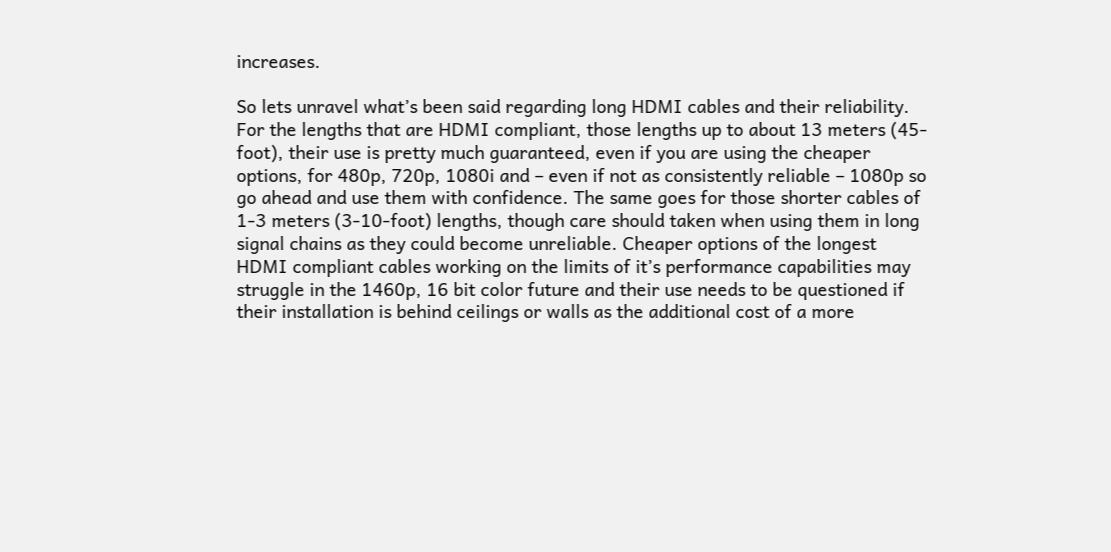increases.

So lets unravel what’s been said regarding long HDMI cables and their reliability. For the lengths that are HDMI compliant, those lengths up to about 13 meters (45-foot), their use is pretty much guaranteed, even if you are using the cheaper options, for 480p, 720p, 1080i and – even if not as consistently reliable – 1080p so go ahead and use them with confidence. The same goes for those shorter cables of 1-3 meters (3-10-foot) lengths, though care should taken when using them in long signal chains as they could become unreliable. Cheaper options of the longest HDMI compliant cables working on the limits of it’s performance capabilities may struggle in the 1460p, 16 bit color future and their use needs to be questioned if their installation is behind ceilings or walls as the additional cost of a more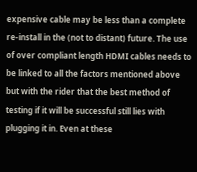expensive cable may be less than a complete re-install in the (not to distant) future. The use of over compliant length HDMI cables needs to be linked to all the factors mentioned above but with the rider that the best method of testing if it will be successful still lies with plugging it in. Even at these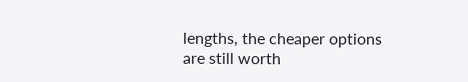lengths, the cheaper options are still worth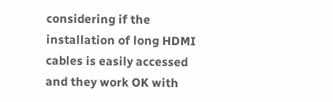considering if the installation of long HDMI cables is easily accessed and they work OK with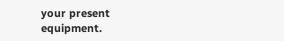your present equipment.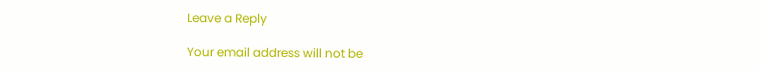Leave a Reply

Your email address will not be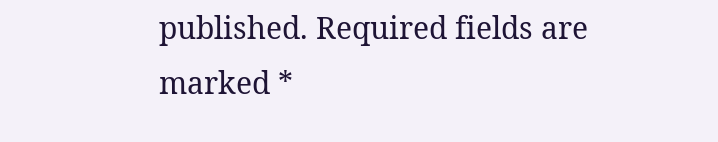published. Required fields are marked *